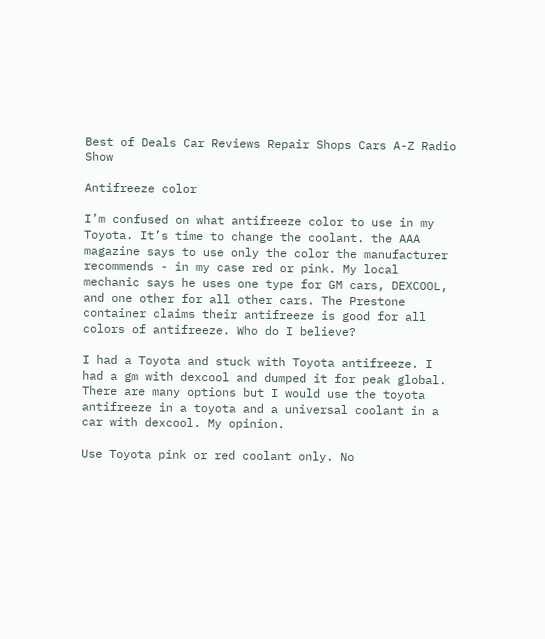Best of Deals Car Reviews Repair Shops Cars A-Z Radio Show

Antifreeze color

I’m confused on what antifreeze color to use in my Toyota. It’s time to change the coolant. the AAA magazine says to use only the color the manufacturer recommends - in my case red or pink. My local mechanic says he uses one type for GM cars, DEXCOOL, and one other for all other cars. The Prestone container claims their antifreeze is good for all colors of antifreeze. Who do I believe?

I had a Toyota and stuck with Toyota antifreeze. I had a gm with dexcool and dumped it for peak global. There are many options but I would use the toyota antifreeze in a toyota and a universal coolant in a car with dexcool. My opinion.

Use Toyota pink or red coolant only. No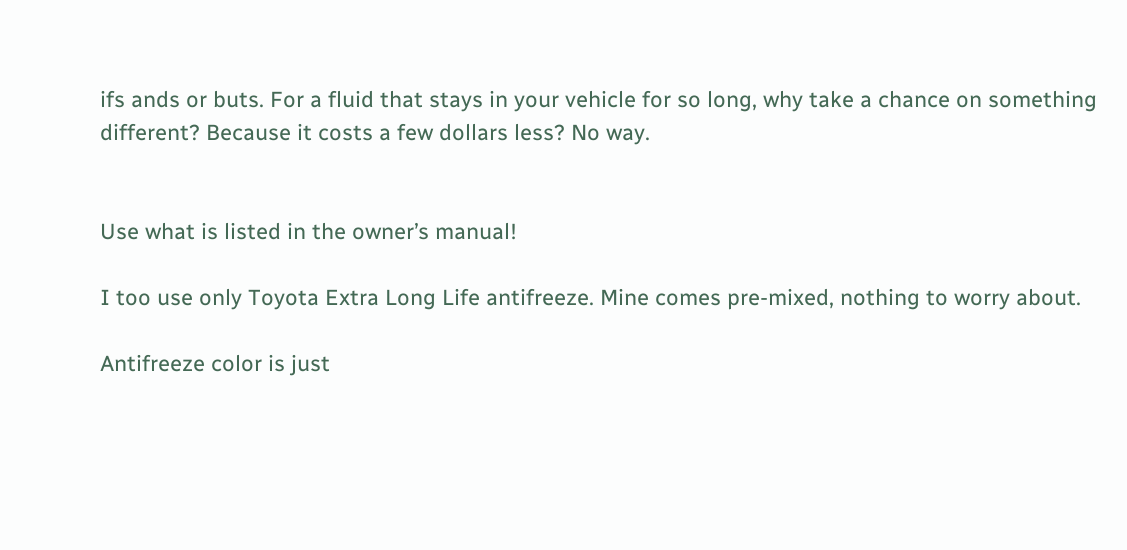ifs ands or buts. For a fluid that stays in your vehicle for so long, why take a chance on something different? Because it costs a few dollars less? No way.


Use what is listed in the owner’s manual!

I too use only Toyota Extra Long Life antifreeze. Mine comes pre-mixed, nothing to worry about.

Antifreeze color is just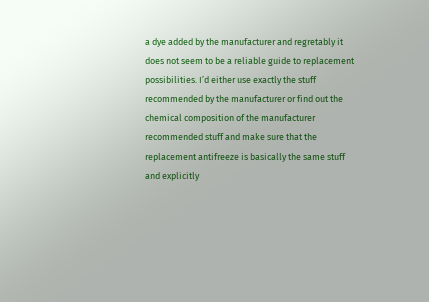a dye added by the manufacturer and regretably it does not seem to be a reliable guide to replacement possibilities. I’d either use exactly the stuff recommended by the manufacturer or find out the chemical composition of the manufacturer recommended stuff and make sure that the replacement antifreeze is basically the same stuff and explicitly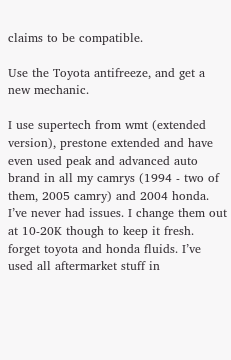claims to be compatible.

Use the Toyota antifreeze, and get a new mechanic.

I use supertech from wmt (extended version), prestone extended and have even used peak and advanced auto brand in all my camrys (1994 - two of them, 2005 camry) and 2004 honda. I’ve never had issues. I change them out at 10-20K though to keep it fresh. forget toyota and honda fluids. I’ve used all aftermarket stuff in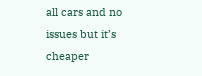all cars and no issues but it’s cheaper